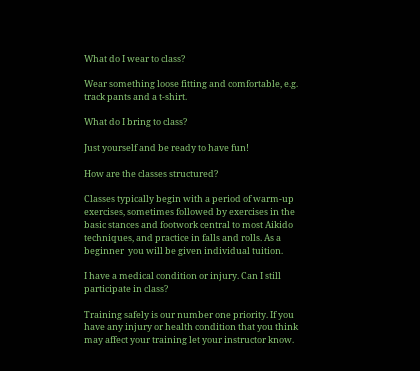What do I wear to class?

Wear something loose fitting and comfortable, e.g. track pants and a t-shirt.

What do I bring to class?

Just yourself and be ready to have fun!

How are the classes structured?

Classes typically begin with a period of warm-up exercises, sometimes followed by exercises in the basic stances and footwork central to most Aikido techniques, and practice in falls and rolls. As a beginner  you will be given individual tuition.

I have a medical condition or injury. Can I still participate in class?

Training safely is our number one priority. If you have any injury or health condition that you think may affect your training let your instructor know.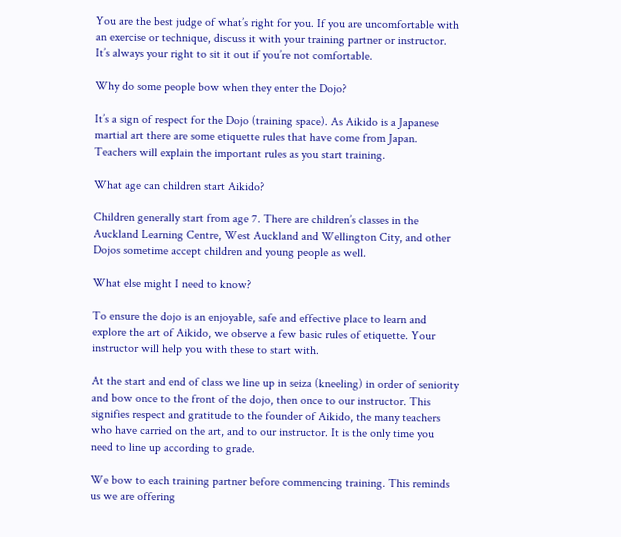You are the best judge of what’s right for you. If you are uncomfortable with an exercise or technique, discuss it with your training partner or instructor. It’s always your right to sit it out if you’re not comfortable.

Why do some people bow when they enter the Dojo?

It’s a sign of respect for the Dojo (training space). As Aikido is a Japanese martial art there are some etiquette rules that have come from Japan. Teachers will explain the important rules as you start training.

What age can children start Aikido?

Children generally start from age 7. There are children’s classes in the Auckland Learning Centre, West Auckland and Wellington City, and other Dojos sometime accept children and young people as well.

What else might I need to know?

To ensure the dojo is an enjoyable, safe and effective place to learn and explore the art of Aikido, we observe a few basic rules of etiquette. Your instructor will help you with these to start with.

At the start and end of class we line up in seiza (kneeling) in order of seniority and bow once to the front of the dojo, then once to our instructor. This signifies respect and gratitude to the founder of Aikido, the many teachers who have carried on the art, and to our instructor. It is the only time you need to line up according to grade.

We bow to each training partner before commencing training. This reminds us we are offering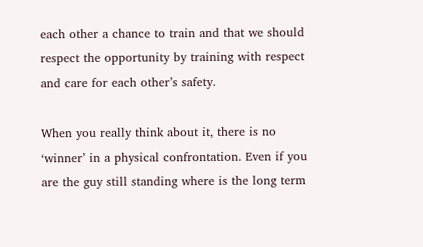each other a chance to train and that we should respect the opportunity by training with respect and care for each other’s safety.

When you really think about it, there is no ‘winner’ in a physical confrontation. Even if you are the guy still standing where is the long term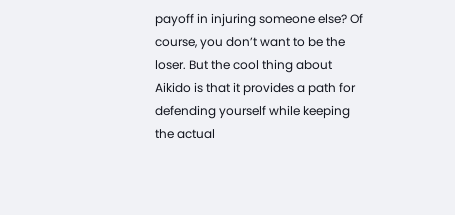payoff in injuring someone else? Of course, you don’t want to be the loser. But the cool thing about Aikido is that it provides a path for defending yourself while keeping the actual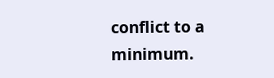conflict to a minimum.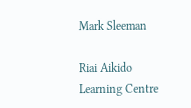Mark Sleeman

Riai Aikido Learning Centre